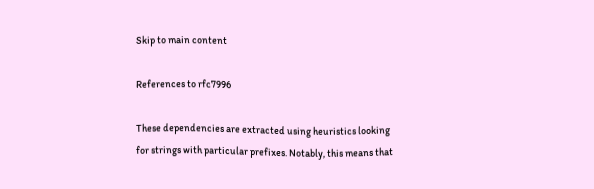Skip to main content

References to rfc7996

These dependencies are extracted using heuristics looking for strings with particular prefixes. Notably, this means that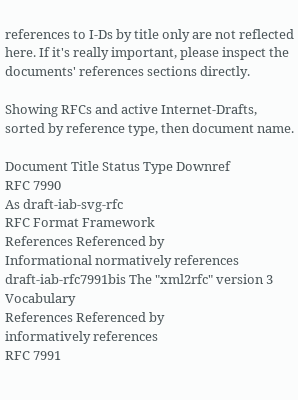references to I-Ds by title only are not reflected here. If it's really important, please inspect the documents' references sections directly.

Showing RFCs and active Internet-Drafts, sorted by reference type, then document name.

Document Title Status Type Downref
RFC 7990
As draft-iab-svg-rfc
RFC Format Framework
References Referenced by
Informational normatively references
draft-iab-rfc7991bis The "xml2rfc" version 3 Vocabulary
References Referenced by
informatively references
RFC 7991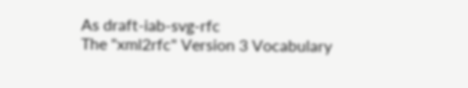As draft-iab-svg-rfc
The "xml2rfc" Version 3 Vocabulary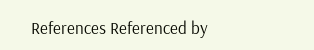References Referenced by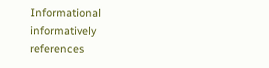Informational informatively references